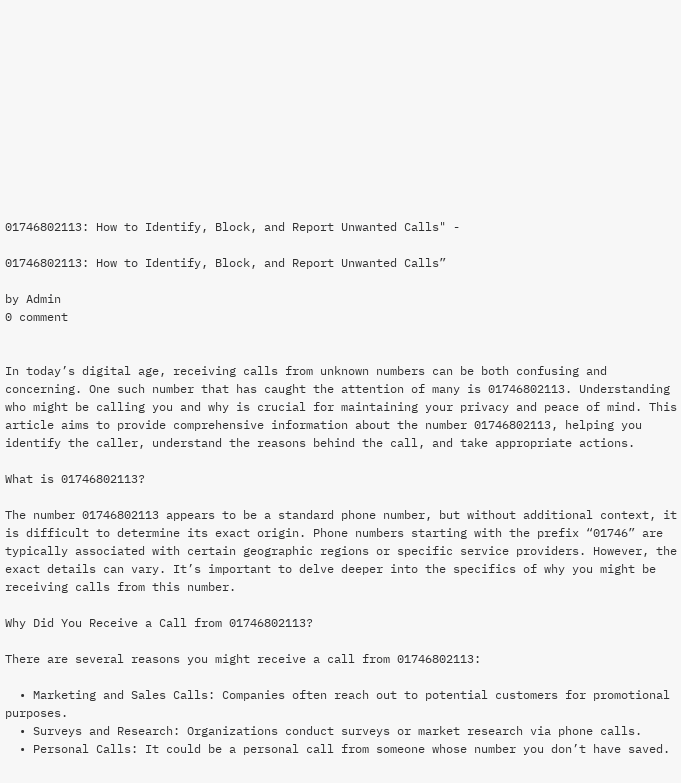01746802113: How to Identify, Block, and Report Unwanted Calls" -

01746802113: How to Identify, Block, and Report Unwanted Calls”

by Admin
0 comment


In today’s digital age, receiving calls from unknown numbers can be both confusing and concerning. One such number that has caught the attention of many is 01746802113. Understanding who might be calling you and why is crucial for maintaining your privacy and peace of mind. This article aims to provide comprehensive information about the number 01746802113, helping you identify the caller, understand the reasons behind the call, and take appropriate actions.

What is 01746802113?

The number 01746802113 appears to be a standard phone number, but without additional context, it is difficult to determine its exact origin. Phone numbers starting with the prefix “01746” are typically associated with certain geographic regions or specific service providers. However, the exact details can vary. It’s important to delve deeper into the specifics of why you might be receiving calls from this number.

Why Did You Receive a Call from 01746802113?

There are several reasons you might receive a call from 01746802113:

  • Marketing and Sales Calls: Companies often reach out to potential customers for promotional purposes.
  • Surveys and Research: Organizations conduct surveys or market research via phone calls.
  • Personal Calls: It could be a personal call from someone whose number you don’t have saved.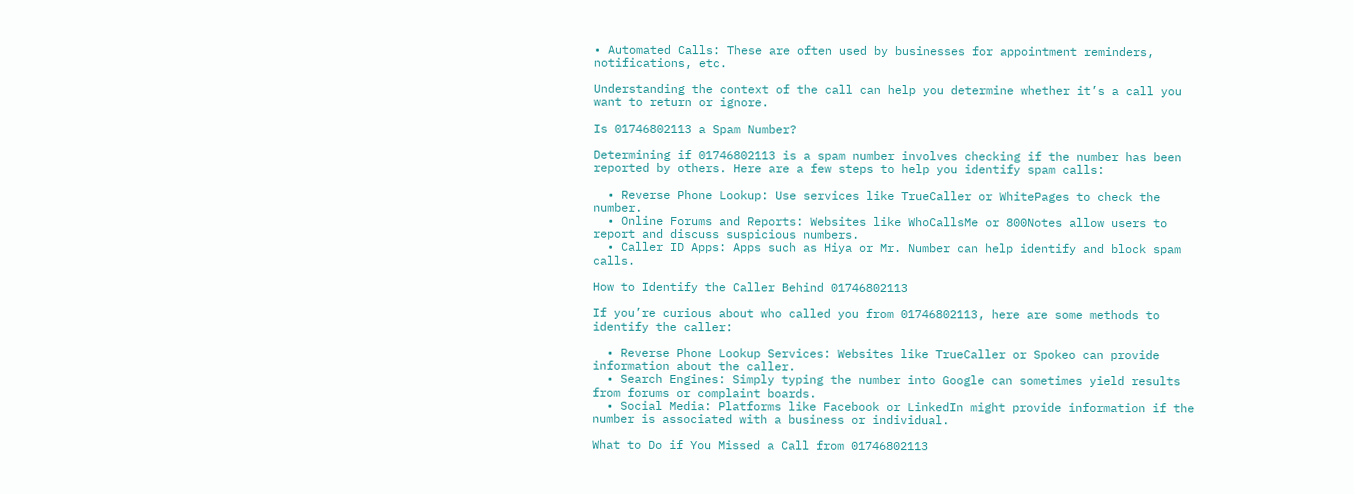• Automated Calls: These are often used by businesses for appointment reminders, notifications, etc.

Understanding the context of the call can help you determine whether it’s a call you want to return or ignore.

Is 01746802113 a Spam Number?

Determining if 01746802113 is a spam number involves checking if the number has been reported by others. Here are a few steps to help you identify spam calls:

  • Reverse Phone Lookup: Use services like TrueCaller or WhitePages to check the number.
  • Online Forums and Reports: Websites like WhoCallsMe or 800Notes allow users to report and discuss suspicious numbers.
  • Caller ID Apps: Apps such as Hiya or Mr. Number can help identify and block spam calls.

How to Identify the Caller Behind 01746802113

If you’re curious about who called you from 01746802113, here are some methods to identify the caller:

  • Reverse Phone Lookup Services: Websites like TrueCaller or Spokeo can provide information about the caller.
  • Search Engines: Simply typing the number into Google can sometimes yield results from forums or complaint boards.
  • Social Media: Platforms like Facebook or LinkedIn might provide information if the number is associated with a business or individual.

What to Do if You Missed a Call from 01746802113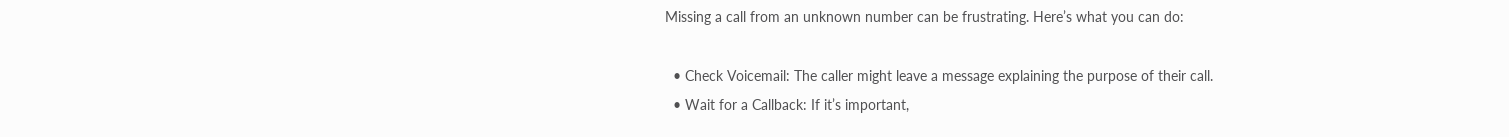Missing a call from an unknown number can be frustrating. Here’s what you can do:

  • Check Voicemail: The caller might leave a message explaining the purpose of their call.
  • Wait for a Callback: If it’s important,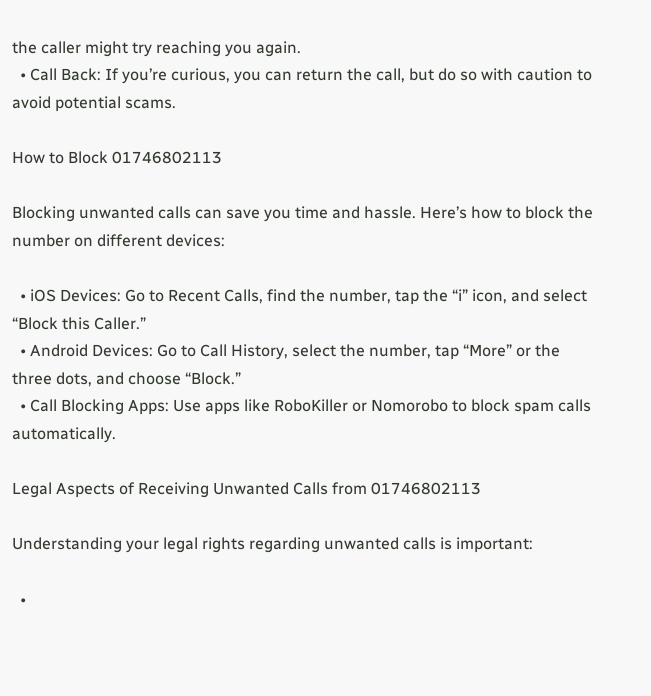the caller might try reaching you again.
  • Call Back: If you’re curious, you can return the call, but do so with caution to avoid potential scams.

How to Block 01746802113

Blocking unwanted calls can save you time and hassle. Here’s how to block the number on different devices:

  • iOS Devices: Go to Recent Calls, find the number, tap the “i” icon, and select “Block this Caller.”
  • Android Devices: Go to Call History, select the number, tap “More” or the three dots, and choose “Block.”
  • Call Blocking Apps: Use apps like RoboKiller or Nomorobo to block spam calls automatically.

Legal Aspects of Receiving Unwanted Calls from 01746802113

Understanding your legal rights regarding unwanted calls is important:

  •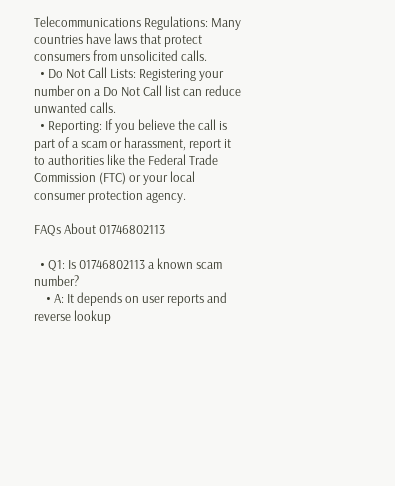Telecommunications Regulations: Many countries have laws that protect consumers from unsolicited calls.
  • Do Not Call Lists: Registering your number on a Do Not Call list can reduce unwanted calls.
  • Reporting: If you believe the call is part of a scam or harassment, report it to authorities like the Federal Trade Commission (FTC) or your local consumer protection agency.

FAQs About 01746802113

  • Q1: Is 01746802113 a known scam number?
    • A: It depends on user reports and reverse lookup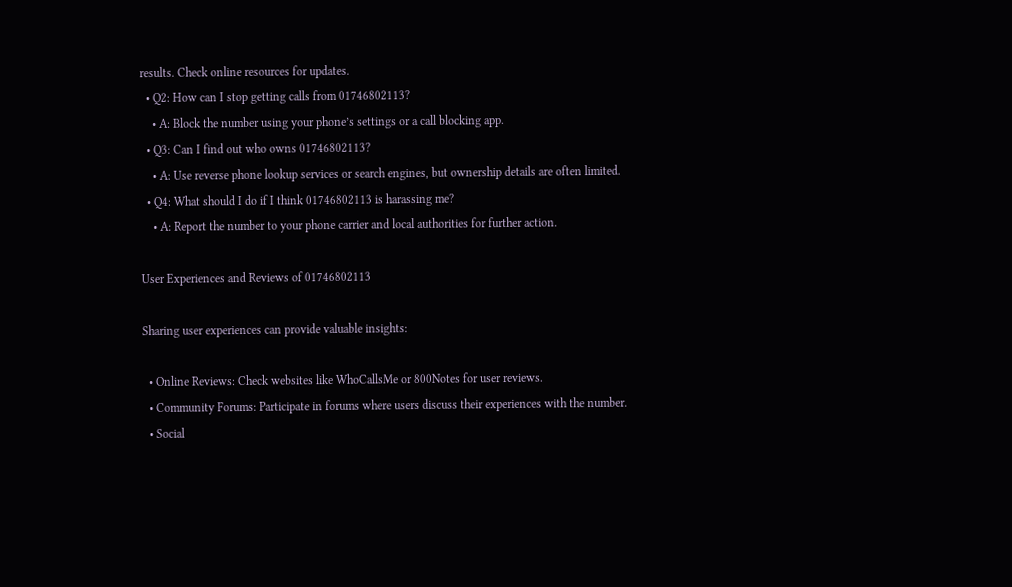results. Check online resources for updates.
  • Q2: How can I stop getting calls from 01746802113?
    • A: Block the number using your phone’s settings or a call blocking app.
  • Q3: Can I find out who owns 01746802113?
    • A: Use reverse phone lookup services or search engines, but ownership details are often limited.
  • Q4: What should I do if I think 01746802113 is harassing me?
    • A: Report the number to your phone carrier and local authorities for further action.

User Experiences and Reviews of 01746802113

Sharing user experiences can provide valuable insights:

  • Online Reviews: Check websites like WhoCallsMe or 800Notes for user reviews.
  • Community Forums: Participate in forums where users discuss their experiences with the number.
  • Social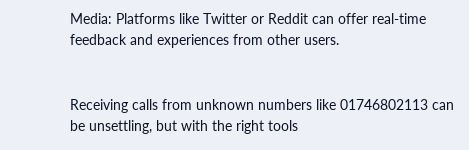Media: Platforms like Twitter or Reddit can offer real-time feedback and experiences from other users.


Receiving calls from unknown numbers like 01746802113 can be unsettling, but with the right tools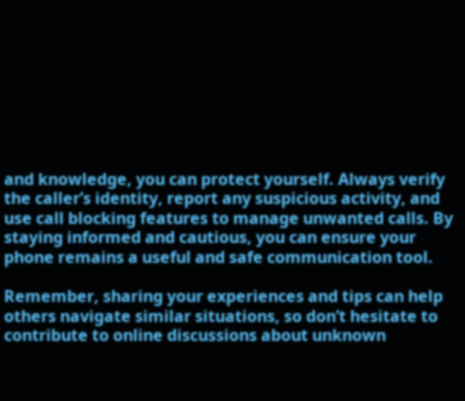and knowledge, you can protect yourself. Always verify the caller’s identity, report any suspicious activity, and use call blocking features to manage unwanted calls. By staying informed and cautious, you can ensure your phone remains a useful and safe communication tool.

Remember, sharing your experiences and tips can help others navigate similar situations, so don’t hesitate to contribute to online discussions about unknown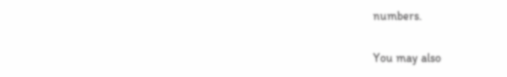numbers.

You may also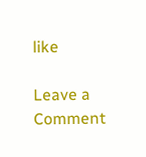like

Leave a Comment